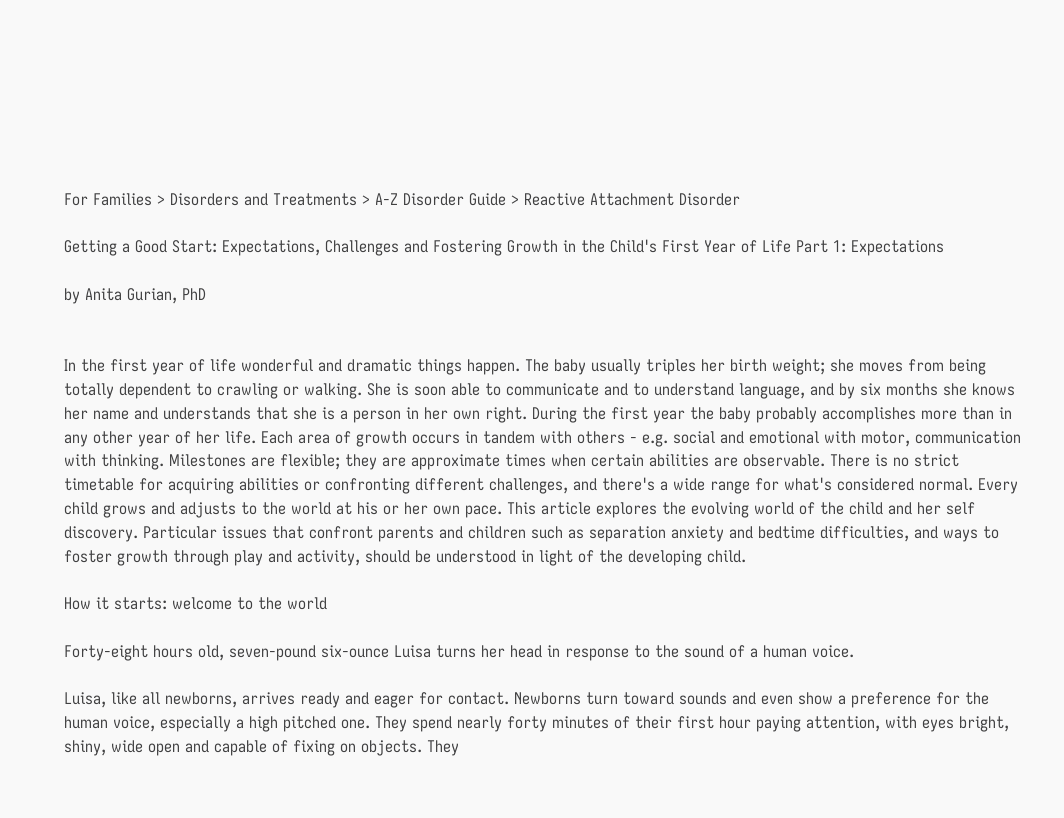For Families > Disorders and Treatments > A-Z Disorder Guide > Reactive Attachment Disorder

Getting a Good Start: Expectations, Challenges and Fostering Growth in the Child's First Year of Life Part 1: Expectations

by Anita Gurian, PhD


In the first year of life wonderful and dramatic things happen. The baby usually triples her birth weight; she moves from being totally dependent to crawling or walking. She is soon able to communicate and to understand language, and by six months she knows her name and understands that she is a person in her own right. During the first year the baby probably accomplishes more than in any other year of her life. Each area of growth occurs in tandem with others - e.g. social and emotional with motor, communication with thinking. Milestones are flexible; they are approximate times when certain abilities are observable. There is no strict timetable for acquiring abilities or confronting different challenges, and there's a wide range for what's considered normal. Every child grows and adjusts to the world at his or her own pace. This article explores the evolving world of the child and her self discovery. Particular issues that confront parents and children such as separation anxiety and bedtime difficulties, and ways to foster growth through play and activity, should be understood in light of the developing child.

How it starts: welcome to the world

Forty-eight hours old, seven-pound six-ounce Luisa turns her head in response to the sound of a human voice.

Luisa, like all newborns, arrives ready and eager for contact. Newborns turn toward sounds and even show a preference for the human voice, especially a high pitched one. They spend nearly forty minutes of their first hour paying attention, with eyes bright, shiny, wide open and capable of fixing on objects. They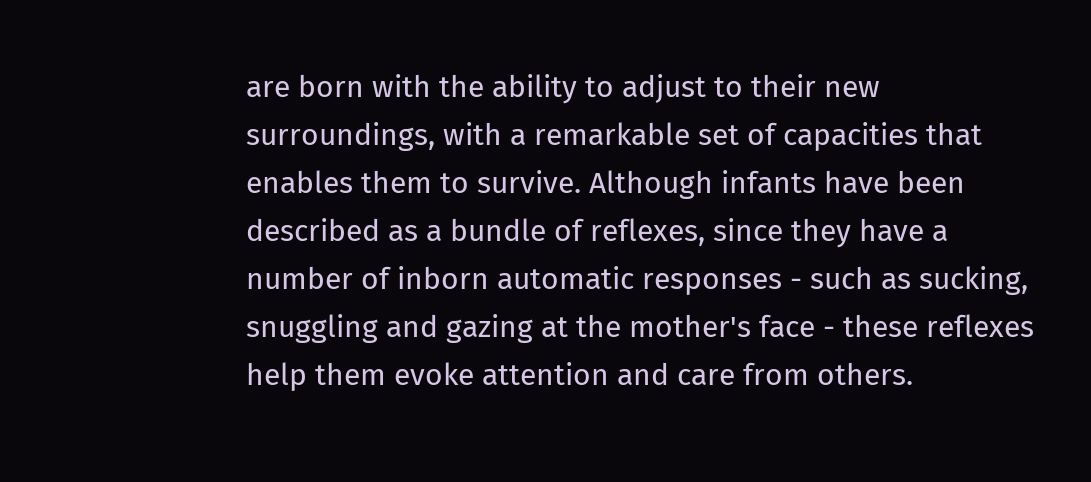are born with the ability to adjust to their new surroundings, with a remarkable set of capacities that enables them to survive. Although infants have been described as a bundle of reflexes, since they have a number of inborn automatic responses - such as sucking, snuggling and gazing at the mother's face - these reflexes help them evoke attention and care from others.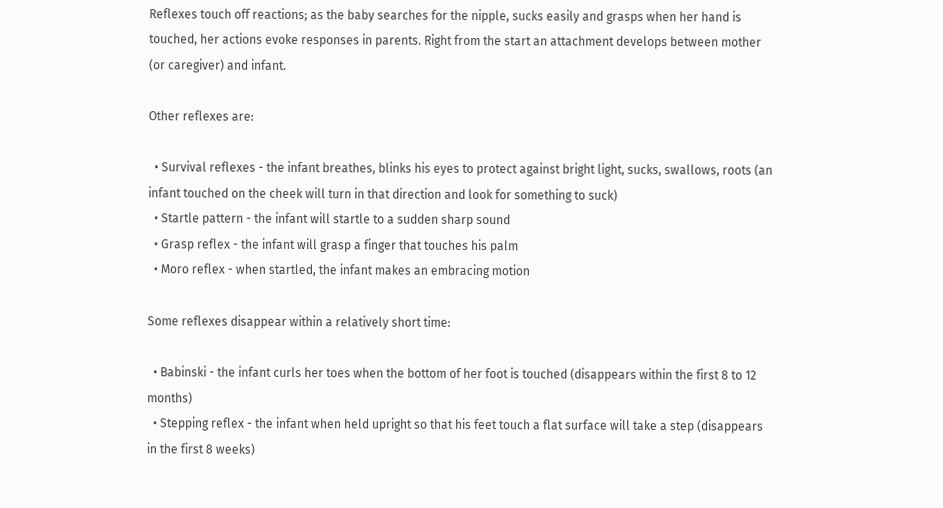Reflexes touch off reactions; as the baby searches for the nipple, sucks easily and grasps when her hand is touched, her actions evoke responses in parents. Right from the start an attachment develops between mother (or caregiver) and infant.

Other reflexes are:

  • Survival reflexes - the infant breathes, blinks his eyes to protect against bright light, sucks, swallows, roots (an infant touched on the cheek will turn in that direction and look for something to suck)
  • Startle pattern - the infant will startle to a sudden sharp sound
  • Grasp reflex - the infant will grasp a finger that touches his palm
  • Moro reflex - when startled, the infant makes an embracing motion

Some reflexes disappear within a relatively short time:

  • Babinski - the infant curls her toes when the bottom of her foot is touched (disappears within the first 8 to 12 months)
  • Stepping reflex - the infant when held upright so that his feet touch a flat surface will take a step (disappears in the first 8 weeks)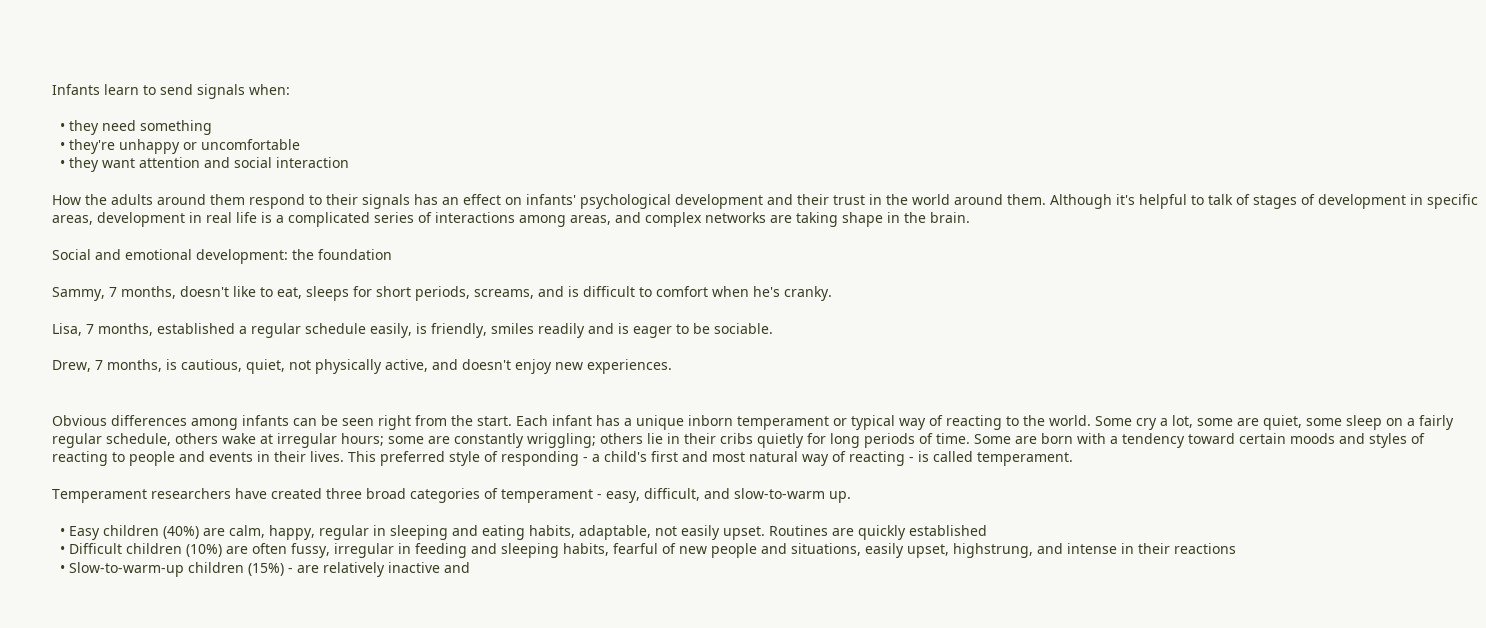Infants learn to send signals when:

  • they need something
  • they're unhappy or uncomfortable
  • they want attention and social interaction

How the adults around them respond to their signals has an effect on infants' psychological development and their trust in the world around them. Although it's helpful to talk of stages of development in specific areas, development in real life is a complicated series of interactions among areas, and complex networks are taking shape in the brain.

Social and emotional development: the foundation

Sammy, 7 months, doesn't like to eat, sleeps for short periods, screams, and is difficult to comfort when he's cranky.

Lisa, 7 months, established a regular schedule easily, is friendly, smiles readily and is eager to be sociable.

Drew, 7 months, is cautious, quiet, not physically active, and doesn't enjoy new experiences.


Obvious differences among infants can be seen right from the start. Each infant has a unique inborn temperament or typical way of reacting to the world. Some cry a lot, some are quiet, some sleep on a fairly regular schedule, others wake at irregular hours; some are constantly wriggling; others lie in their cribs quietly for long periods of time. Some are born with a tendency toward certain moods and styles of reacting to people and events in their lives. This preferred style of responding - a child's first and most natural way of reacting - is called temperament.

Temperament researchers have created three broad categories of temperament - easy, difficult, and slow-to-warm up.

  • Easy children (40%) are calm, happy, regular in sleeping and eating habits, adaptable, not easily upset. Routines are quickly established
  • Difficult children (10%) are often fussy, irregular in feeding and sleeping habits, fearful of new people and situations, easily upset, highstrung, and intense in their reactions
  • Slow-to-warm-up children (15%) - are relatively inactive and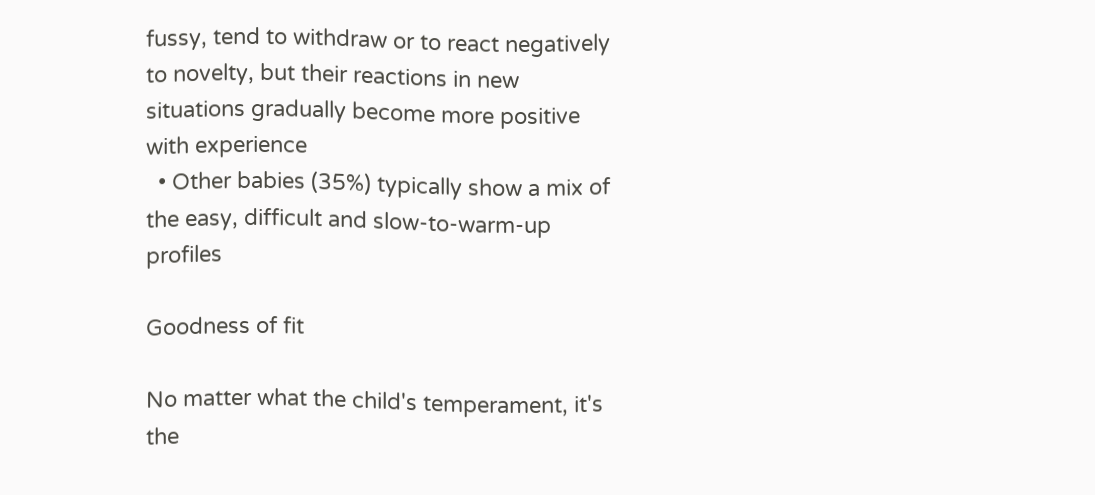fussy, tend to withdraw or to react negatively to novelty, but their reactions in new situations gradually become more positive with experience
  • Other babies (35%) typically show a mix of the easy, difficult and slow-to-warm-up profiles

Goodness of fit

No matter what the child's temperament, it's the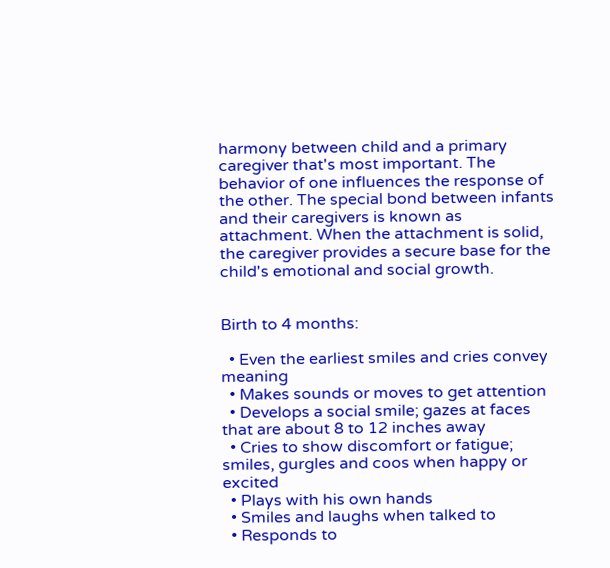harmony between child and a primary caregiver that's most important. The behavior of one influences the response of the other. The special bond between infants and their caregivers is known as attachment. When the attachment is solid, the caregiver provides a secure base for the child's emotional and social growth.


Birth to 4 months:

  • Even the earliest smiles and cries convey meaning
  • Makes sounds or moves to get attention
  • Develops a social smile; gazes at faces that are about 8 to 12 inches away
  • Cries to show discomfort or fatigue; smiles, gurgles and coos when happy or excited
  • Plays with his own hands
  • Smiles and laughs when talked to
  • Responds to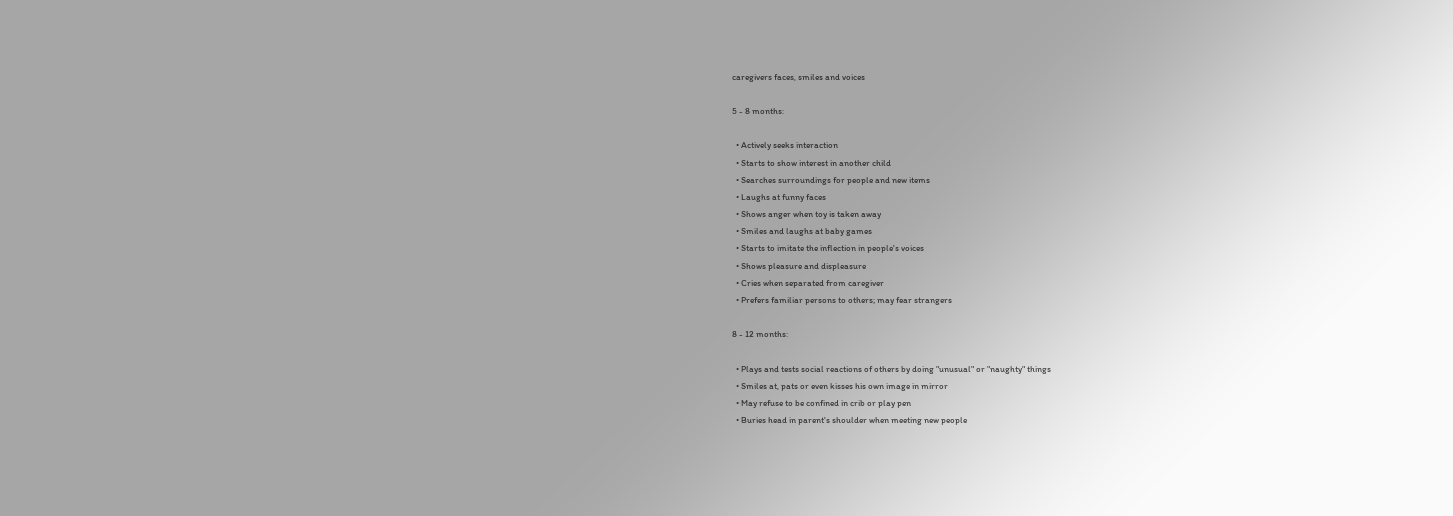caregivers faces, smiles and voices

5 - 8 months:

  • Actively seeks interaction
  • Starts to show interest in another child
  • Searches surroundings for people and new items
  • Laughs at funny faces
  • Shows anger when toy is taken away
  • Smiles and laughs at baby games
  • Starts to imitate the inflection in people's voices
  • Shows pleasure and displeasure
  • Cries when separated from caregiver
  • Prefers familiar persons to others; may fear strangers

8 - 12 months:

  • Plays and tests social reactions of others by doing "unusual" or "naughty" things
  • Smiles at, pats or even kisses his own image in mirror
  • May refuse to be confined in crib or play pen
  • Buries head in parent's shoulder when meeting new people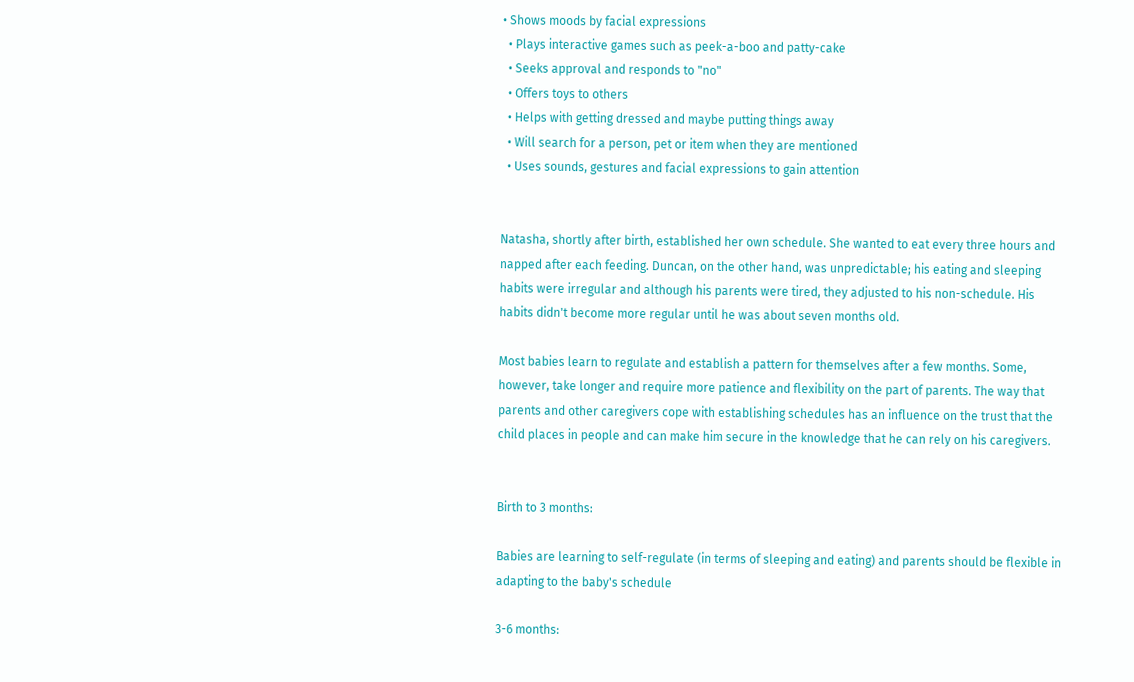• Shows moods by facial expressions
  • Plays interactive games such as peek-a-boo and patty-cake
  • Seeks approval and responds to "no"
  • Offers toys to others
  • Helps with getting dressed and maybe putting things away
  • Will search for a person, pet or item when they are mentioned
  • Uses sounds, gestures and facial expressions to gain attention


Natasha, shortly after birth, established her own schedule. She wanted to eat every three hours and napped after each feeding. Duncan, on the other hand, was unpredictable; his eating and sleeping habits were irregular and although his parents were tired, they adjusted to his non-schedule. His habits didn't become more regular until he was about seven months old.

Most babies learn to regulate and establish a pattern for themselves after a few months. Some, however, take longer and require more patience and flexibility on the part of parents. The way that parents and other caregivers cope with establishing schedules has an influence on the trust that the child places in people and can make him secure in the knowledge that he can rely on his caregivers.


Birth to 3 months:

Babies are learning to self-regulate (in terms of sleeping and eating) and parents should be flexible in adapting to the baby's schedule

3-6 months: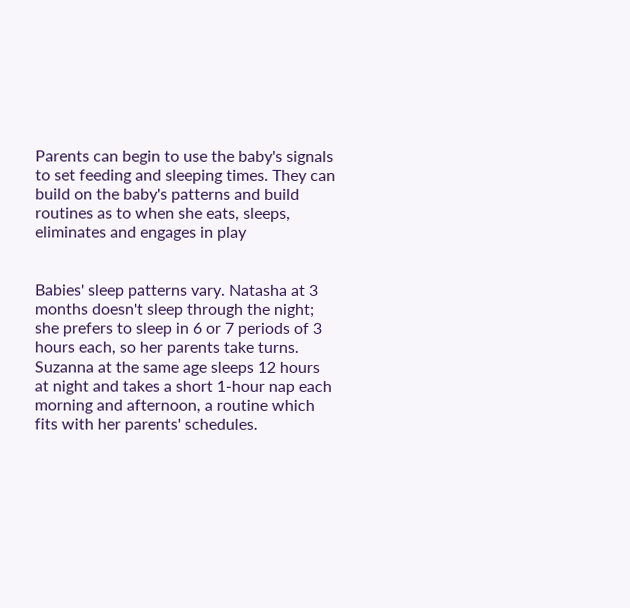Parents can begin to use the baby's signals to set feeding and sleeping times. They can build on the baby's patterns and build routines as to when she eats, sleeps, eliminates and engages in play


Babies' sleep patterns vary. Natasha at 3 months doesn't sleep through the night; she prefers to sleep in 6 or 7 periods of 3 hours each, so her parents take turns. Suzanna at the same age sleeps 12 hours at night and takes a short 1-hour nap each morning and afternoon, a routine which fits with her parents' schedules.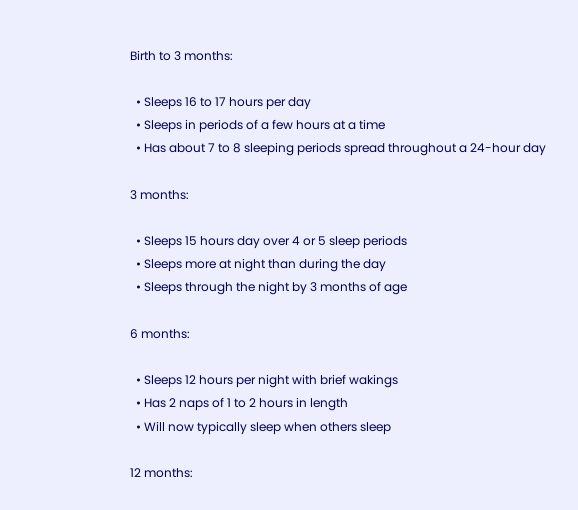Birth to 3 months:

  • Sleeps 16 to 17 hours per day
  • Sleeps in periods of a few hours at a time
  • Has about 7 to 8 sleeping periods spread throughout a 24-hour day

3 months:

  • Sleeps 15 hours day over 4 or 5 sleep periods
  • Sleeps more at night than during the day
  • Sleeps through the night by 3 months of age

6 months:

  • Sleeps 12 hours per night with brief wakings
  • Has 2 naps of 1 to 2 hours in length
  • Will now typically sleep when others sleep

12 months: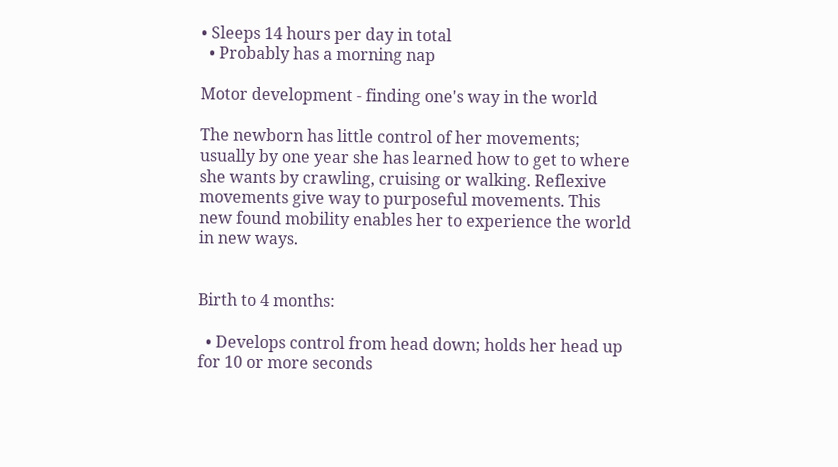• Sleeps 14 hours per day in total
  • Probably has a morning nap

Motor development - finding one's way in the world

The newborn has little control of her movements; usually by one year she has learned how to get to where she wants by crawling, cruising or walking. Reflexive movements give way to purposeful movements. This new found mobility enables her to experience the world in new ways.


Birth to 4 months:

  • Develops control from head down; holds her head up for 10 or more seconds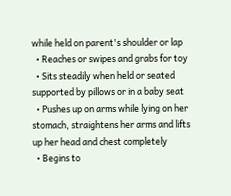while held on parent's shoulder or lap
  • Reaches or swipes and grabs for toy
  • Sits steadily when held or seated supported by pillows or in a baby seat
  • Pushes up on arms while lying on her stomach, straightens her arms and lifts up her head and chest completely
  • Begins to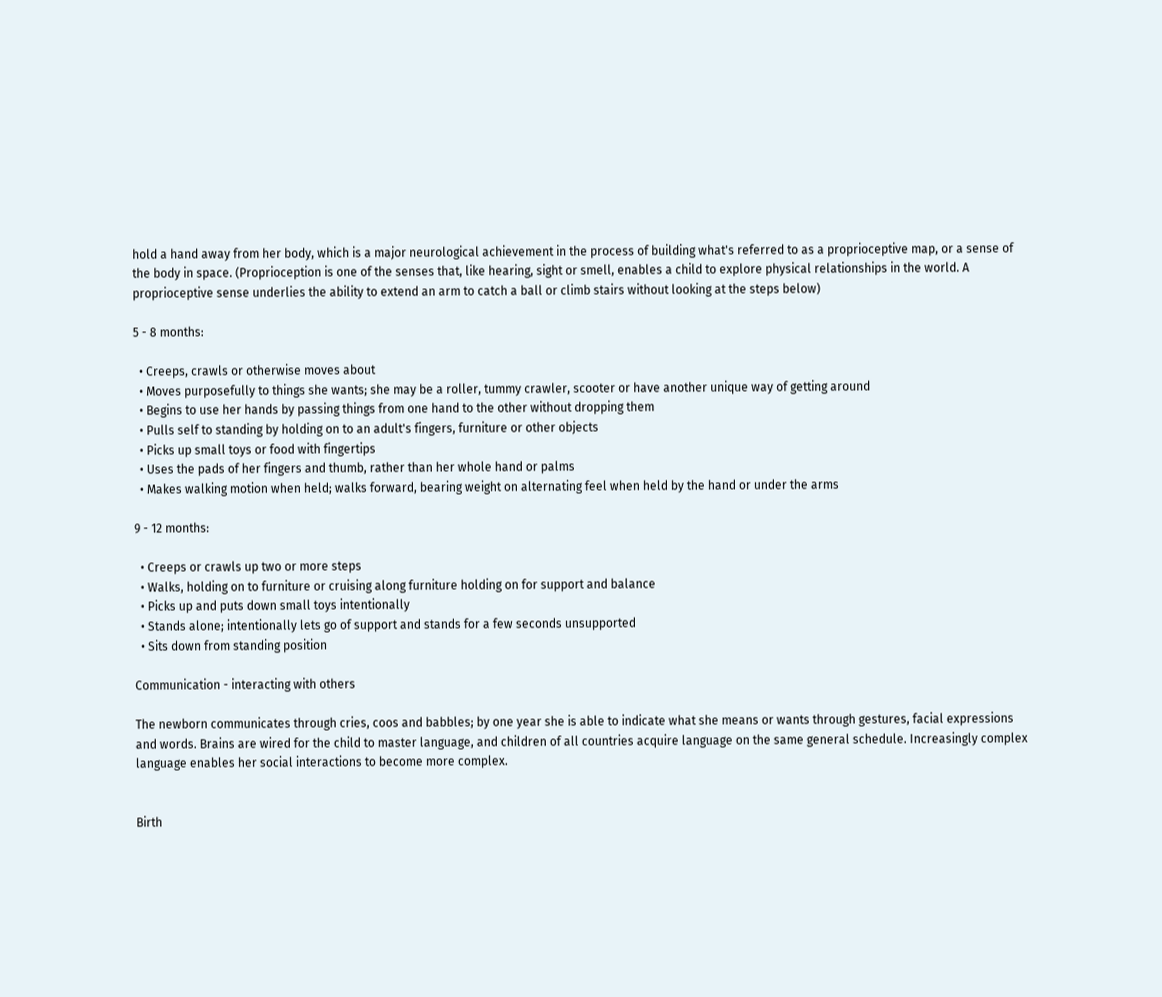hold a hand away from her body, which is a major neurological achievement in the process of building what's referred to as a proprioceptive map, or a sense of the body in space. (Proprioception is one of the senses that, like hearing, sight or smell, enables a child to explore physical relationships in the world. A proprioceptive sense underlies the ability to extend an arm to catch a ball or climb stairs without looking at the steps below)

5 - 8 months:

  • Creeps, crawls or otherwise moves about
  • Moves purposefully to things she wants; she may be a roller, tummy crawler, scooter or have another unique way of getting around
  • Begins to use her hands by passing things from one hand to the other without dropping them
  • Pulls self to standing by holding on to an adult's fingers, furniture or other objects
  • Picks up small toys or food with fingertips
  • Uses the pads of her fingers and thumb, rather than her whole hand or palms
  • Makes walking motion when held; walks forward, bearing weight on alternating feel when held by the hand or under the arms

9 - 12 months:

  • Creeps or crawls up two or more steps
  • Walks, holding on to furniture or cruising along furniture holding on for support and balance
  • Picks up and puts down small toys intentionally
  • Stands alone; intentionally lets go of support and stands for a few seconds unsupported
  • Sits down from standing position

Communication - interacting with others

The newborn communicates through cries, coos and babbles; by one year she is able to indicate what she means or wants through gestures, facial expressions and words. Brains are wired for the child to master language, and children of all countries acquire language on the same general schedule. Increasingly complex language enables her social interactions to become more complex.


Birth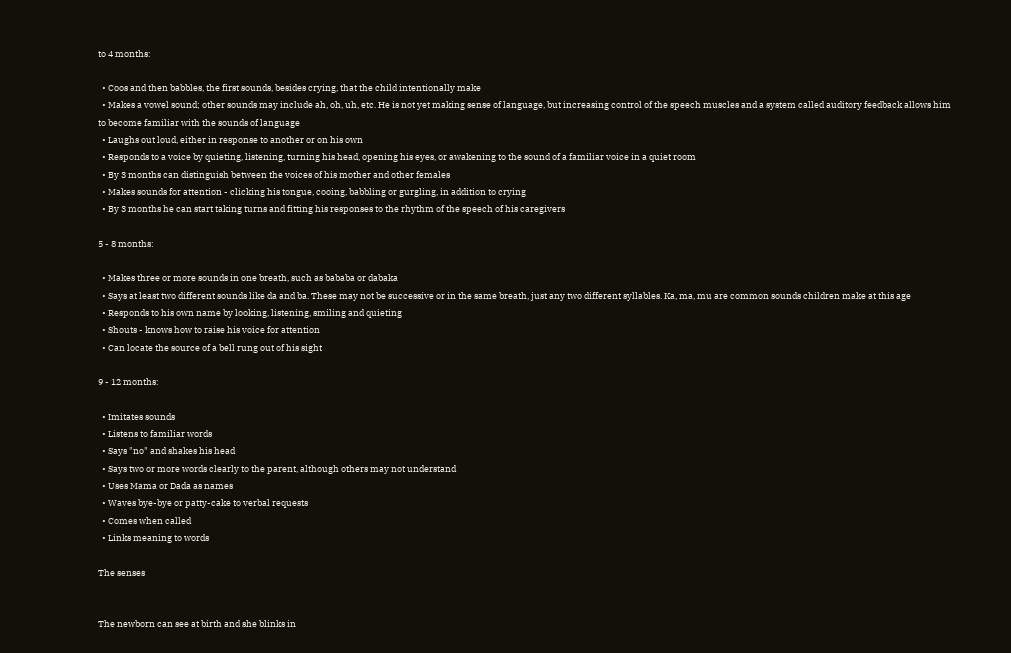to 4 months:

  • Coos and then babbles, the first sounds, besides crying, that the child intentionally make
  • Makes a vowel sound; other sounds may include ah, oh, uh, etc. He is not yet making sense of language, but increasing control of the speech muscles and a system called auditory feedback allows him to become familiar with the sounds of language
  • Laughs out loud, either in response to another or on his own
  • Responds to a voice by quieting, listening, turning his head, opening his eyes, or awakening to the sound of a familiar voice in a quiet room
  • By 3 months can distinguish between the voices of his mother and other females
  • Makes sounds for attention - clicking his tongue, cooing, babbling or gurgling, in addition to crying
  • By 3 months he can start taking turns and fitting his responses to the rhythm of the speech of his caregivers

5 - 8 months:

  • Makes three or more sounds in one breath, such as bababa or dabaka
  • Says at least two different sounds like da and ba. These may not be successive or in the same breath, just any two different syllables. Ka, ma, mu are common sounds children make at this age
  • Responds to his own name by looking, listening, smiling and quieting
  • Shouts - knows how to raise his voice for attention
  • Can locate the source of a bell rung out of his sight

9 - 12 months:

  • Imitates sounds
  • Listens to familiar words
  • Says "no" and shakes his head
  • Says two or more words clearly to the parent, although others may not understand
  • Uses Mama or Dada as names
  • Waves bye-bye or patty-cake to verbal requests
  • Comes when called
  • Links meaning to words

The senses


The newborn can see at birth and she blinks in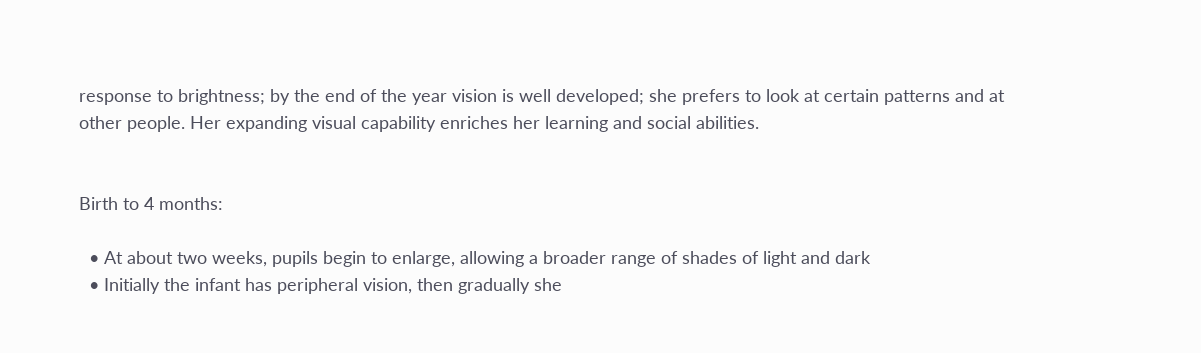response to brightness; by the end of the year vision is well developed; she prefers to look at certain patterns and at other people. Her expanding visual capability enriches her learning and social abilities.


Birth to 4 months:

  • At about two weeks, pupils begin to enlarge, allowing a broader range of shades of light and dark
  • Initially the infant has peripheral vision, then gradually she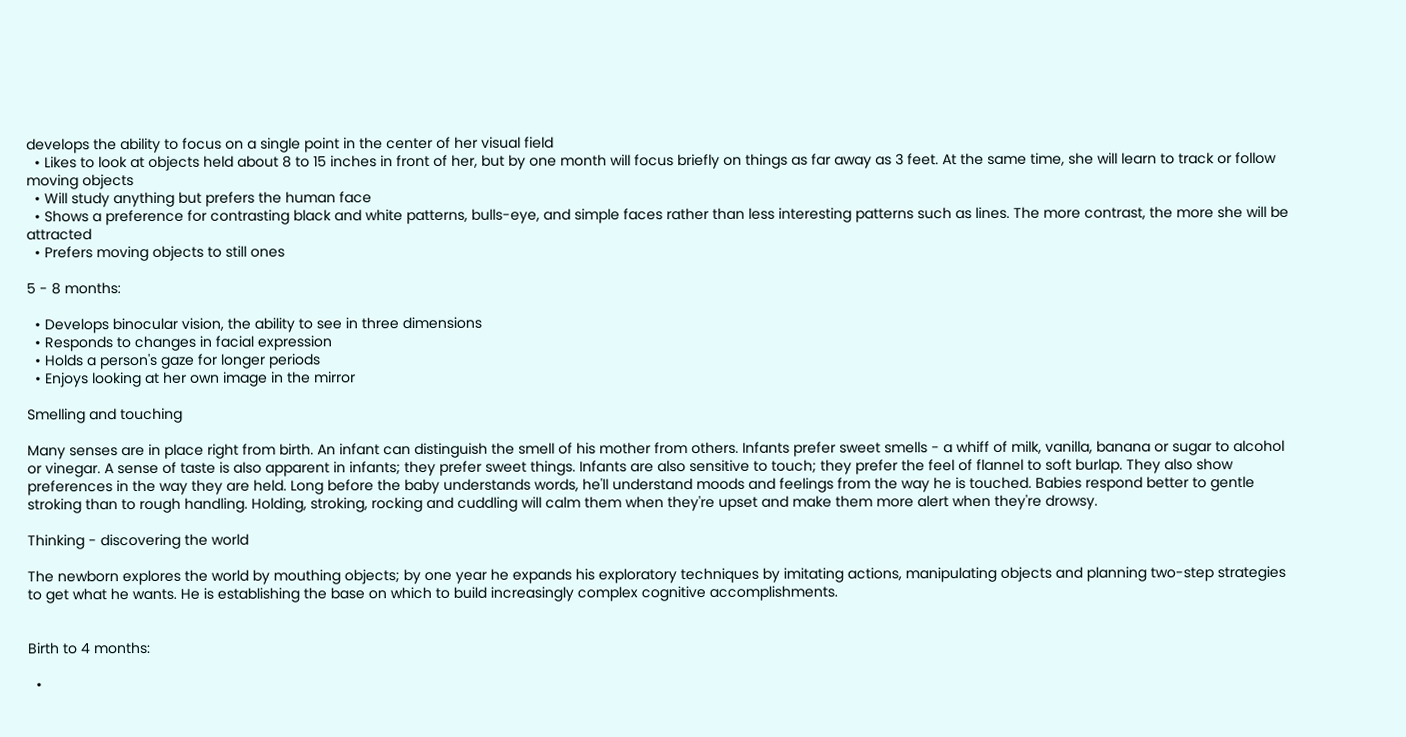develops the ability to focus on a single point in the center of her visual field
  • Likes to look at objects held about 8 to 15 inches in front of her, but by one month will focus briefly on things as far away as 3 feet. At the same time, she will learn to track or follow moving objects
  • Will study anything but prefers the human face
  • Shows a preference for contrasting black and white patterns, bulls-eye, and simple faces rather than less interesting patterns such as lines. The more contrast, the more she will be attracted
  • Prefers moving objects to still ones

5 - 8 months:

  • Develops binocular vision, the ability to see in three dimensions
  • Responds to changes in facial expression
  • Holds a person's gaze for longer periods
  • Enjoys looking at her own image in the mirror

Smelling and touching

Many senses are in place right from birth. An infant can distinguish the smell of his mother from others. Infants prefer sweet smells - a whiff of milk, vanilla, banana or sugar to alcohol or vinegar. A sense of taste is also apparent in infants; they prefer sweet things. Infants are also sensitive to touch; they prefer the feel of flannel to soft burlap. They also show preferences in the way they are held. Long before the baby understands words, he'll understand moods and feelings from the way he is touched. Babies respond better to gentle stroking than to rough handling. Holding, stroking, rocking and cuddling will calm them when they're upset and make them more alert when they're drowsy.

Thinking - discovering the world

The newborn explores the world by mouthing objects; by one year he expands his exploratory techniques by imitating actions, manipulating objects and planning two-step strategies to get what he wants. He is establishing the base on which to build increasingly complex cognitive accomplishments.


Birth to 4 months:

  •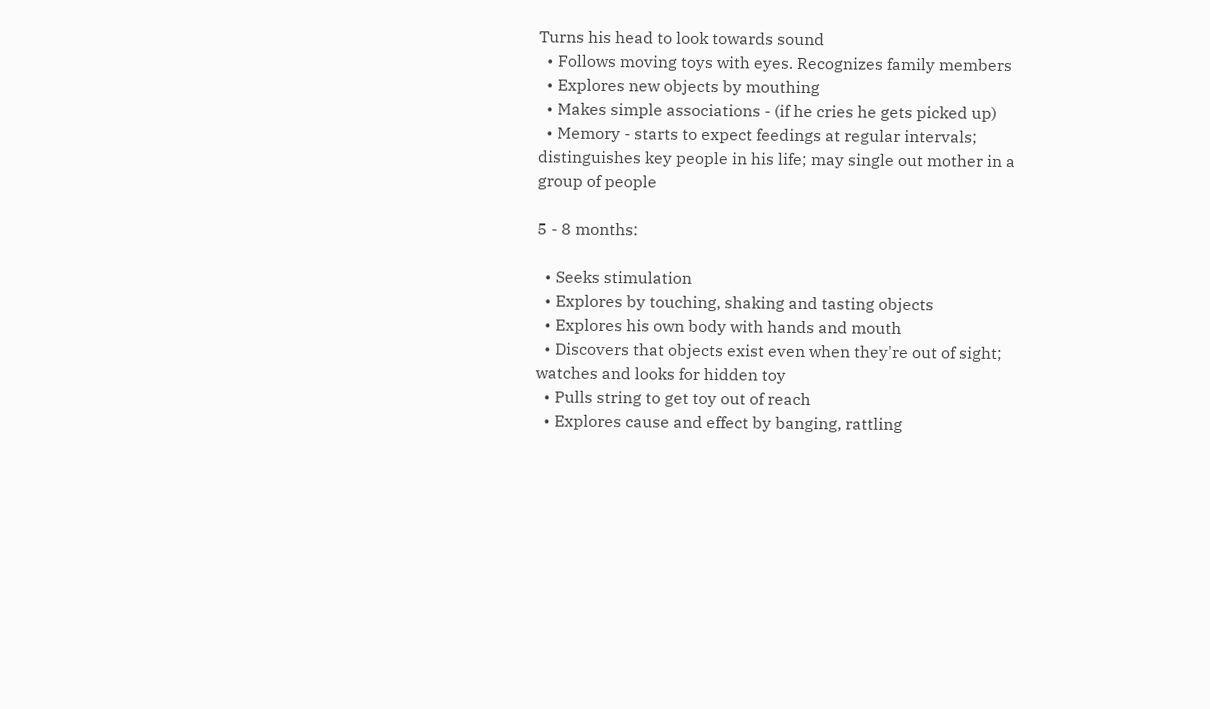Turns his head to look towards sound
  • Follows moving toys with eyes. Recognizes family members
  • Explores new objects by mouthing
  • Makes simple associations - (if he cries he gets picked up)
  • Memory - starts to expect feedings at regular intervals; distinguishes key people in his life; may single out mother in a group of people

5 - 8 months:

  • Seeks stimulation
  • Explores by touching, shaking and tasting objects
  • Explores his own body with hands and mouth
  • Discovers that objects exist even when they're out of sight; watches and looks for hidden toy
  • Pulls string to get toy out of reach
  • Explores cause and effect by banging, rattling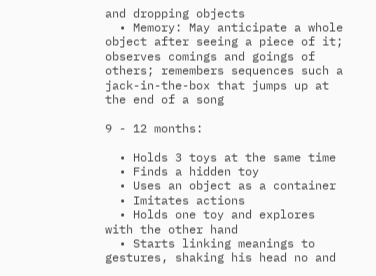and dropping objects
  • Memory: May anticipate a whole object after seeing a piece of it; observes comings and goings of others; remembers sequences such a jack-in-the-box that jumps up at the end of a song

9 - 12 months:

  • Holds 3 toys at the same time
  • Finds a hidden toy
  • Uses an object as a container
  • Imitates actions
  • Holds one toy and explores with the other hand
  • Starts linking meanings to gestures, shaking his head no and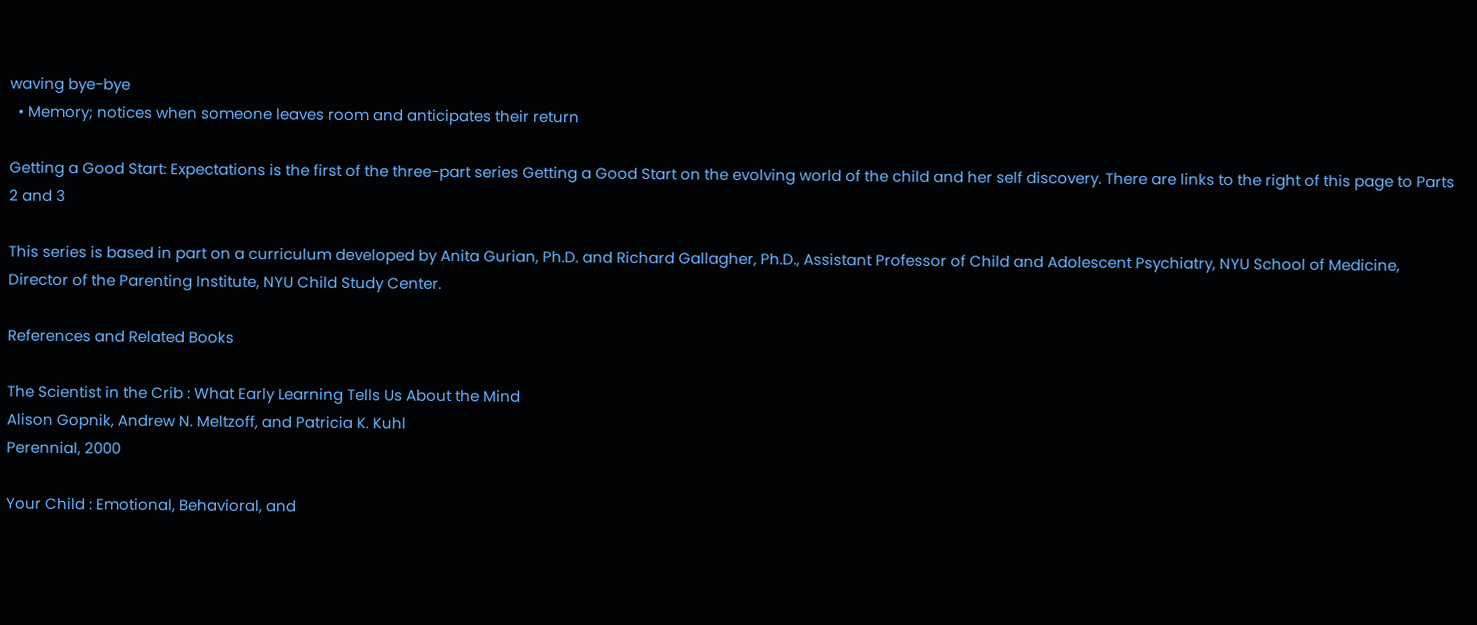waving bye-bye
  • Memory; notices when someone leaves room and anticipates their return

Getting a Good Start: Expectations is the first of the three-part series Getting a Good Start on the evolving world of the child and her self discovery. There are links to the right of this page to Parts 2 and 3

This series is based in part on a curriculum developed by Anita Gurian, Ph.D. and Richard Gallagher, Ph.D., Assistant Professor of Child and Adolescent Psychiatry, NYU School of Medicine, Director of the Parenting Institute, NYU Child Study Center.

References and Related Books

The Scientist in the Crib : What Early Learning Tells Us About the Mind
Alison Gopnik, Andrew N. Meltzoff, and Patricia K. Kuhl
Perennial, 2000

Your Child : Emotional, Behavioral, and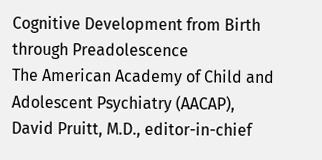Cognitive Development from Birth through Preadolescence
The American Academy of Child and Adolescent Psychiatry (AACAP),
David Pruitt, M.D., editor-in-chief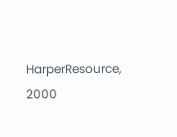HarperResource, 2000